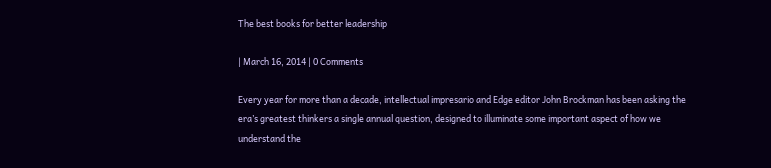The best books for better leadership

| March 16, 2014 | 0 Comments

Every year for more than a decade, intellectual impresario and Edge editor John Brockman has been asking the era’s greatest thinkers a single annual question, designed to illuminate some important aspect of how we understand the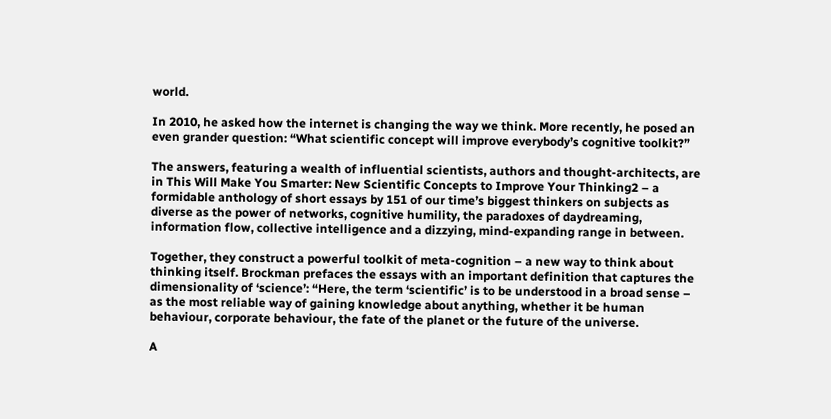world.

In 2010, he asked how the internet is changing the way we think. More recently, he posed an even grander question: “What scientific concept will improve everybody’s cognitive toolkit?”

The answers, featuring a wealth of influential scientists, authors and thought-architects, are in This Will Make You Smarter: New Scientific Concepts to Improve Your Thinking2 – a formidable anthology of short essays by 151 of our time’s biggest thinkers on subjects as diverse as the power of networks, cognitive humility, the paradoxes of daydreaming, information flow, collective intelligence and a dizzying, mind-expanding range in between.

Together, they construct a powerful toolkit of meta-cognition – a new way to think about thinking itself. Brockman prefaces the essays with an important definition that captures the dimensionality of ‘science’: “Here, the term ‘scientific’ is to be understood in a broad sense – as the most reliable way of gaining knowledge about anything, whether it be human behaviour, corporate behaviour, the fate of the planet or the future of the universe.

A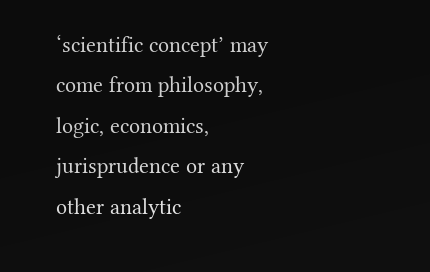‘scientific concept’ may come from philosophy, logic, economics, jurisprudence or any other analytic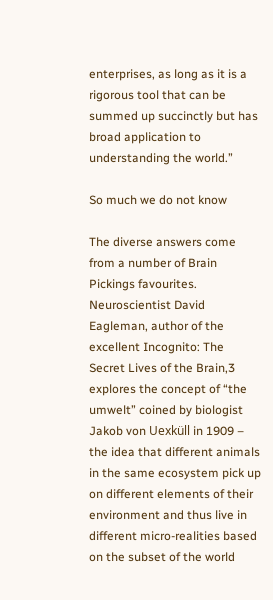enterprises, as long as it is a rigorous tool that can be summed up succinctly but has broad application to understanding the world.”

So much we do not know

The diverse answers come from a number of Brain Pickings favourites. Neuroscientist David Eagleman, author of the excellent Incognito: The Secret Lives of the Brain,3 explores the concept of “the umwelt” coined by biologist Jakob von Uexküll in 1909 – the idea that different animals in the same ecosystem pick up on different elements of their environment and thus live in different micro-realities based on the subset of the world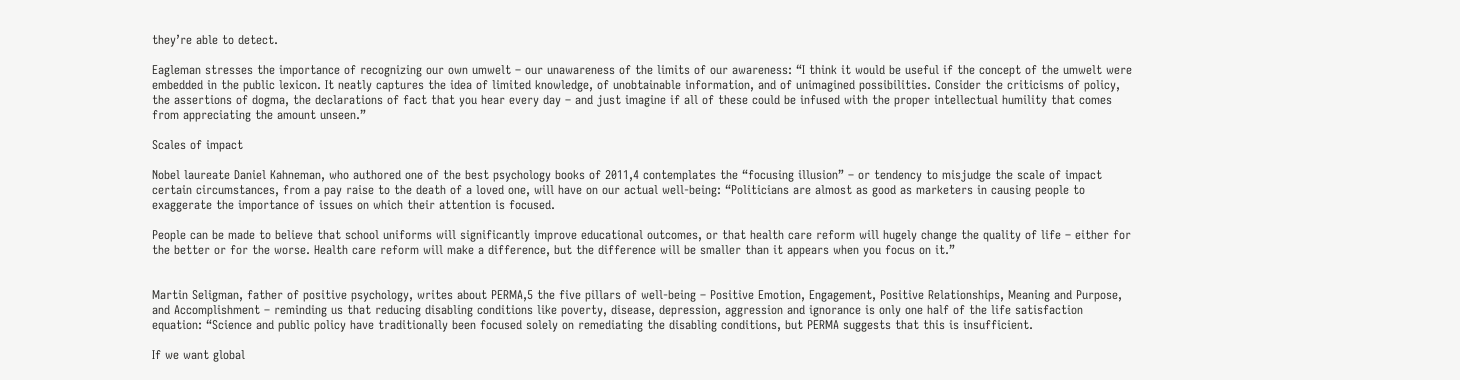they’re able to detect.

Eagleman stresses the importance of recognizing our own umwelt – our unawareness of the limits of our awareness: “I think it would be useful if the concept of the umwelt were embedded in the public lexicon. It neatly captures the idea of limited knowledge, of unobtainable information, and of unimagined possibilities. Consider the criticisms of policy, the assertions of dogma, the declarations of fact that you hear every day – and just imagine if all of these could be infused with the proper intellectual humility that comes from appreciating the amount unseen.”

Scales of impact

Nobel laureate Daniel Kahneman, who authored one of the best psychology books of 2011,4 contemplates the “focusing illusion” – or tendency to misjudge the scale of impact certain circumstances, from a pay raise to the death of a loved one, will have on our actual well-being: “Politicians are almost as good as marketers in causing people to exaggerate the importance of issues on which their attention is focused.

People can be made to believe that school uniforms will significantly improve educational outcomes, or that health care reform will hugely change the quality of life – either for the better or for the worse. Health care reform will make a difference, but the difference will be smaller than it appears when you focus on it.”


Martin Seligman, father of positive psychology, writes about PERMA,5 the five pillars of well-being – Positive Emotion, Engagement, Positive Relationships, Meaning and Purpose, and Accomplishment – reminding us that reducing disabling conditions like poverty, disease, depression, aggression and ignorance is only one half of the life satisfaction equation: “Science and public policy have traditionally been focused solely on remediating the disabling conditions, but PERMA suggests that this is insufficient.

If we want global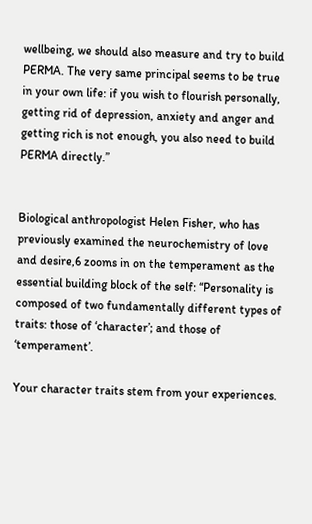wellbeing, we should also measure and try to build PERMA. The very same principal seems to be true in your own life: if you wish to flourish personally, getting rid of depression, anxiety and anger and getting rich is not enough, you also need to build PERMA directly.”


Biological anthropologist Helen Fisher, who has previously examined the neurochemistry of love and desire,6 zooms in on the temperament as the essential building block of the self: “Personality is composed of two fundamentally different types of traits: those of ‘character’; and those of ‘temperament’.

Your character traits stem from your experiences.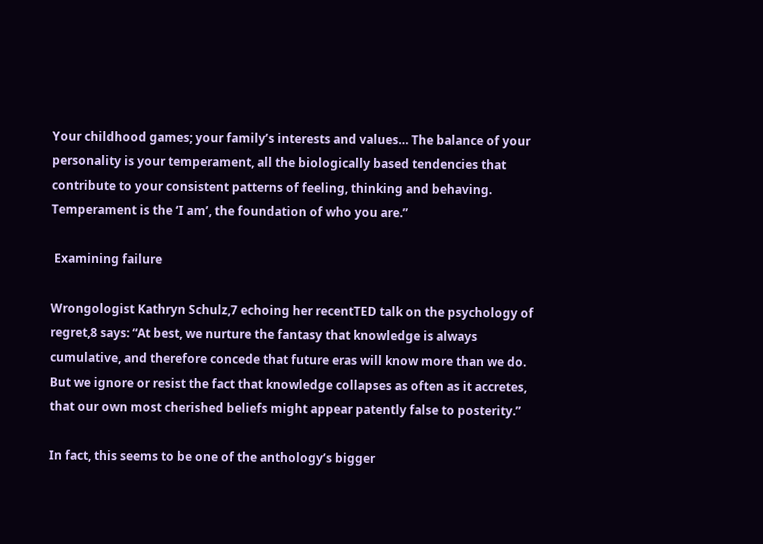Your childhood games; your family’s interests and values… The balance of your personality is your temperament, all the biologically based tendencies that contribute to your consistent patterns of feeling, thinking and behaving. Temperament is the ‘I am’, the foundation of who you are.”

 Examining failure

Wrongologist Kathryn Schulz,7 echoing her recentTED talk on the psychology of regret,8 says: “At best, we nurture the fantasy that knowledge is always cumulative, and therefore concede that future eras will know more than we do. But we ignore or resist the fact that knowledge collapses as often as it accretes, that our own most cherished beliefs might appear patently false to posterity.”

In fact, this seems to be one of the anthology’s bigger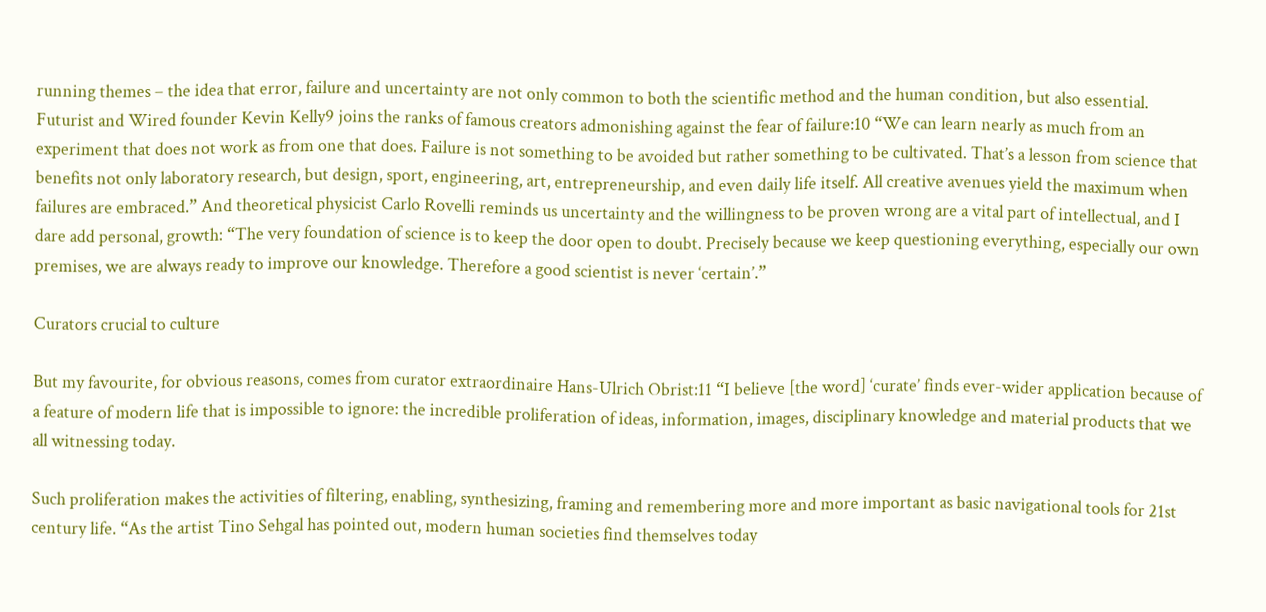running themes – the idea that error, failure and uncertainty are not only common to both the scientific method and the human condition, but also essential. Futurist and Wired founder Kevin Kelly9 joins the ranks of famous creators admonishing against the fear of failure:10 “We can learn nearly as much from an experiment that does not work as from one that does. Failure is not something to be avoided but rather something to be cultivated. That’s a lesson from science that benefits not only laboratory research, but design, sport, engineering, art, entrepreneurship, and even daily life itself. All creative avenues yield the maximum when failures are embraced.” And theoretical physicist Carlo Rovelli reminds us uncertainty and the willingness to be proven wrong are a vital part of intellectual, and I dare add personal, growth: “The very foundation of science is to keep the door open to doubt. Precisely because we keep questioning everything, especially our own premises, we are always ready to improve our knowledge. Therefore a good scientist is never ‘certain’.”

Curators crucial to culture

But my favourite, for obvious reasons, comes from curator extraordinaire Hans-Ulrich Obrist:11 “I believe [the word] ‘curate’ finds ever-wider application because of a feature of modern life that is impossible to ignore: the incredible proliferation of ideas, information, images, disciplinary knowledge and material products that we all witnessing today.

Such proliferation makes the activities of filtering, enabling, synthesizing, framing and remembering more and more important as basic navigational tools for 21st century life. “As the artist Tino Sehgal has pointed out, modern human societies find themselves today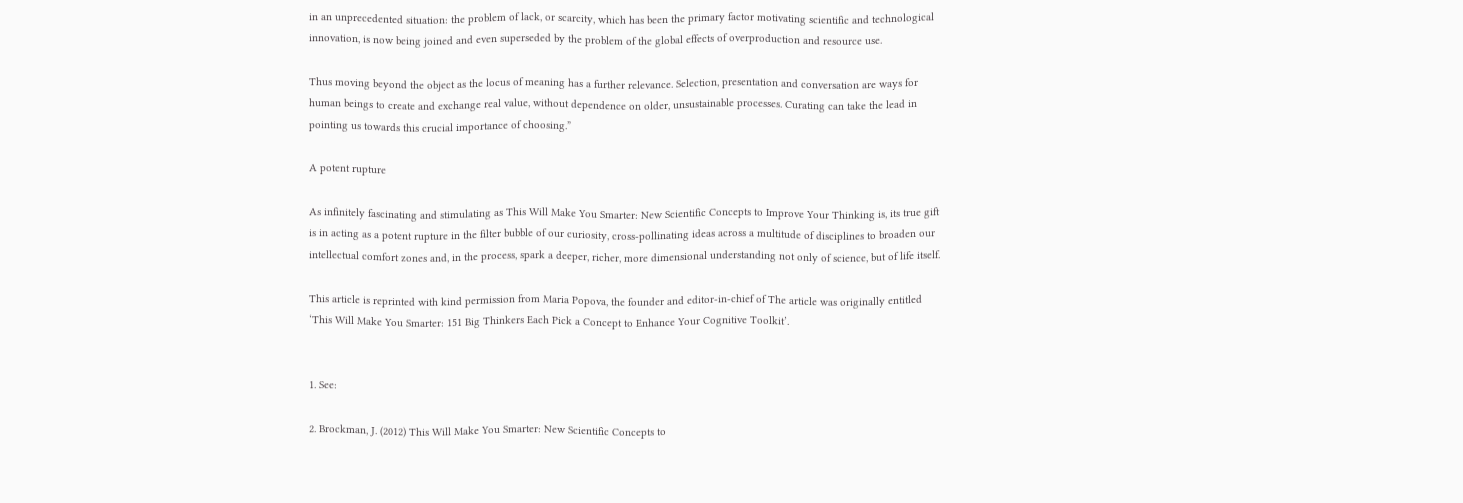in an unprecedented situation: the problem of lack, or scarcity, which has been the primary factor motivating scientific and technological innovation, is now being joined and even superseded by the problem of the global effects of overproduction and resource use.

Thus moving beyond the object as the locus of meaning has a further relevance. Selection, presentation and conversation are ways for human beings to create and exchange real value, without dependence on older, unsustainable processes. Curating can take the lead in pointing us towards this crucial importance of choosing.”

A potent rupture

As infinitely fascinating and stimulating as This Will Make You Smarter: New Scientific Concepts to Improve Your Thinking is, its true gift is in acting as a potent rupture in the filter bubble of our curiosity, cross-pollinating ideas across a multitude of disciplines to broaden our intellectual comfort zones and, in the process, spark a deeper, richer, more dimensional understanding not only of science, but of life itself.

This article is reprinted with kind permission from Maria Popova, the founder and editor-in-chief of The article was originally entitled ‘This Will Make You Smarter: 151 Big Thinkers Each Pick a Concept to Enhance Your Cognitive Toolkit’.


1. See:

2. Brockman, J. (2012) This Will Make You Smarter: New Scientific Concepts to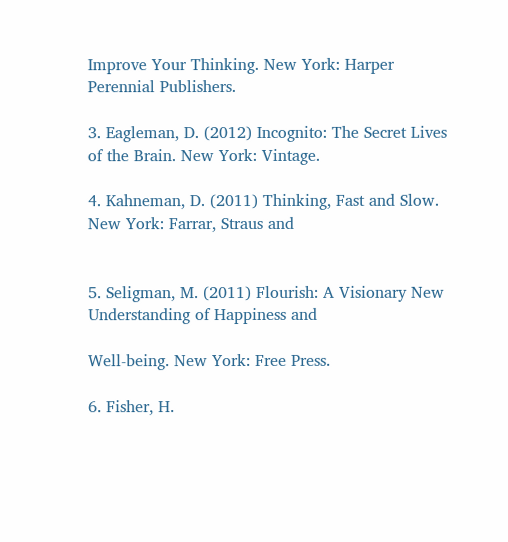Improve Your Thinking. New York: Harper Perennial Publishers.

3. Eagleman, D. (2012) Incognito: The Secret Lives of the Brain. New York: Vintage.

4. Kahneman, D. (2011) Thinking, Fast and Slow. New York: Farrar, Straus and


5. Seligman, M. (2011) Flourish: A Visionary New Understanding of Happiness and

Well-being. New York: Free Press.

6. Fisher, H.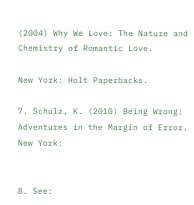(2004) Why We Love: The Nature and Chemistry of Romantic Love.

New York: Holt Paperbacks.

7. Schulz, K. (2010) Being Wrong: Adventures in the Margin of Error. New York:


8. See: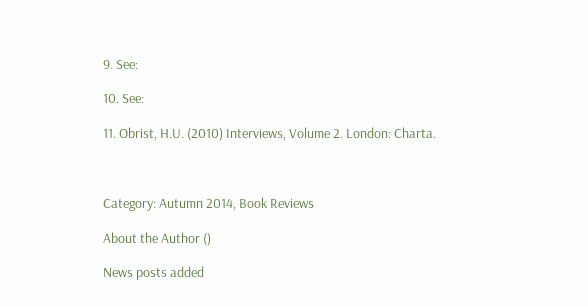9. See:

10. See:

11. Obrist, H.U. (2010) Interviews, Volume 2. London: Charta.



Category: Autumn 2014, Book Reviews

About the Author ()

News posts added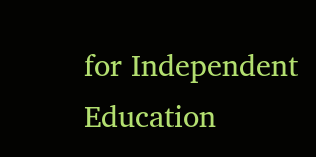for Independent Education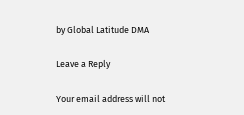by Global Latitude DMA

Leave a Reply

Your email address will not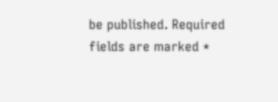be published. Required fields are marked *